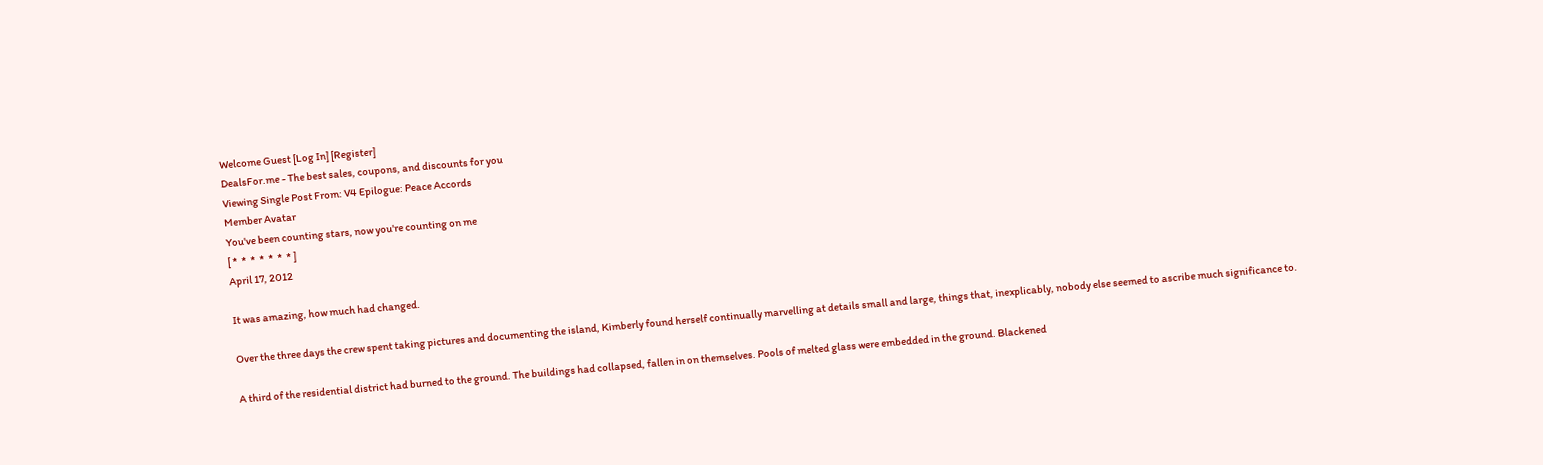Welcome Guest [Log In] [Register]
DealsFor.me - The best sales, coupons, and discounts for you
Viewing Single Post From: V4 Epilogue: Peace Accords
Member Avatar
You've been counting stars, now you're counting on me
[ *  *  *  *  *  *  * ]
April 17, 2012

It was amazing, how much had changed.

Over the three days the crew spent taking pictures and documenting the island, Kimberly found herself continually marvelling at details small and large, things that, inexplicably, nobody else seemed to ascribe much significance to.

A third of the residential district had burned to the ground. The buildings had collapsed, fallen in on themselves. Pools of melted glass were embedded in the ground. Blackened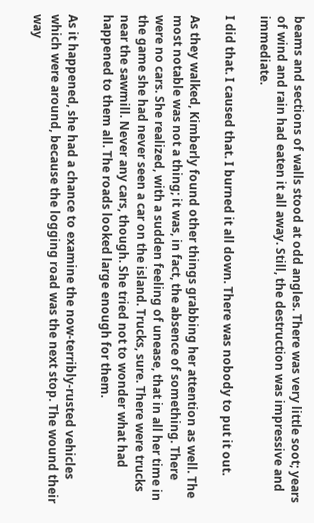beams and sections of walls stood at odd angles. There was very little soot; years of wind and rain had eaten it all away. Still, the destruction was impressive and immediate.

I did that. I caused that. I burned it all down. There was nobody to put it out.

As they walked, Kimberly found other things grabbing her attention as well. The most notable was not a thing; it was, in fact, the absence of something. There were no cars. She realized, with a sudden feeling of unease, that in all her time in the game she had never seen a car on the island. Trucks, sure. There were trucks near the sawmill. Never any cars, though. She tried not to wonder what had happened to them all. The roads looked large enough for them.

As it happened, she had a chance to examine the now-terribly-rusted vehicles which were around, because the logging road was the next stop. The wound their way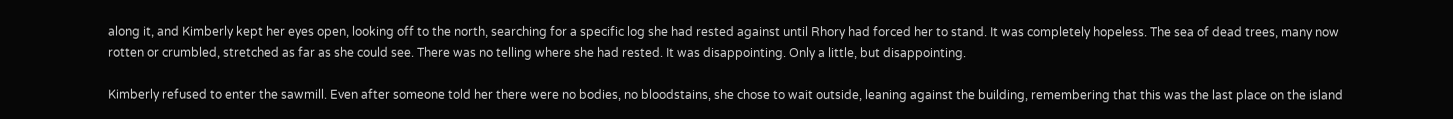along it, and Kimberly kept her eyes open, looking off to the north, searching for a specific log she had rested against until Rhory had forced her to stand. It was completely hopeless. The sea of dead trees, many now rotten or crumbled, stretched as far as she could see. There was no telling where she had rested. It was disappointing. Only a little, but disappointing.

Kimberly refused to enter the sawmill. Even after someone told her there were no bodies, no bloodstains, she chose to wait outside, leaning against the building, remembering that this was the last place on the island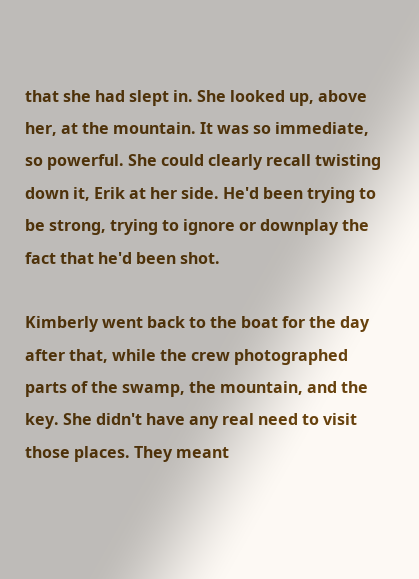that she had slept in. She looked up, above her, at the mountain. It was so immediate, so powerful. She could clearly recall twisting down it, Erik at her side. He'd been trying to be strong, trying to ignore or downplay the fact that he'd been shot.

Kimberly went back to the boat for the day after that, while the crew photographed parts of the swamp, the mountain, and the key. She didn't have any real need to visit those places. They meant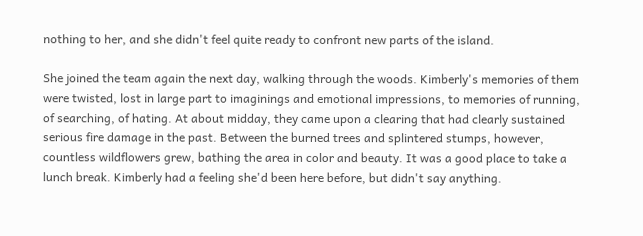nothing to her, and she didn't feel quite ready to confront new parts of the island.

She joined the team again the next day, walking through the woods. Kimberly's memories of them were twisted, lost in large part to imaginings and emotional impressions, to memories of running, of searching, of hating. At about midday, they came upon a clearing that had clearly sustained serious fire damage in the past. Between the burned trees and splintered stumps, however, countless wildflowers grew, bathing the area in color and beauty. It was a good place to take a lunch break. Kimberly had a feeling she'd been here before, but didn't say anything.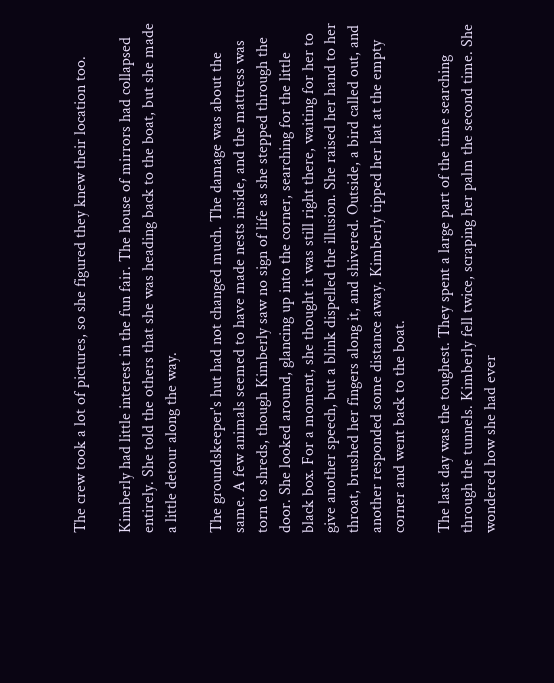The crew took a lot of pictures, so she figured they knew their location too.

Kimberly had little interest in the fun fair. The house of mirrors had collapsed entirely. She told the others that she was heading back to the boat, but she made a little detour along the way.

The groundskeeper's hut had not changed much. The damage was about the same. A few animals seemed to have made nests inside, and the mattress was torn to shreds, though Kimberly saw no sign of life as she stepped through the door. She looked around, glancing up into the corner, searching for the little black box. For a moment, she thought it was still right there, waiting for her to give another speech, but a blink dispelled the illusion. She raised her hand to her throat, brushed her fingers along it, and shivered. Outside, a bird called out, and another responded some distance away. Kimberly tipped her hat at the empty corner and went back to the boat.

The last day was the toughest. They spent a large part of the time searching through the tunnels. Kimberly fell twice, scraping her palm the second time. She wondered how she had ever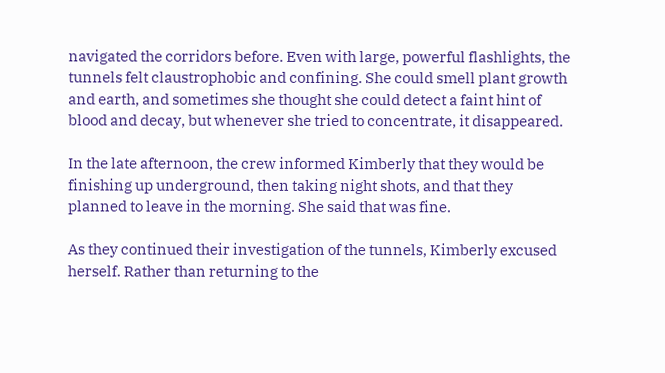navigated the corridors before. Even with large, powerful flashlights, the tunnels felt claustrophobic and confining. She could smell plant growth and earth, and sometimes she thought she could detect a faint hint of blood and decay, but whenever she tried to concentrate, it disappeared.

In the late afternoon, the crew informed Kimberly that they would be finishing up underground, then taking night shots, and that they planned to leave in the morning. She said that was fine.

As they continued their investigation of the tunnels, Kimberly excused herself. Rather than returning to the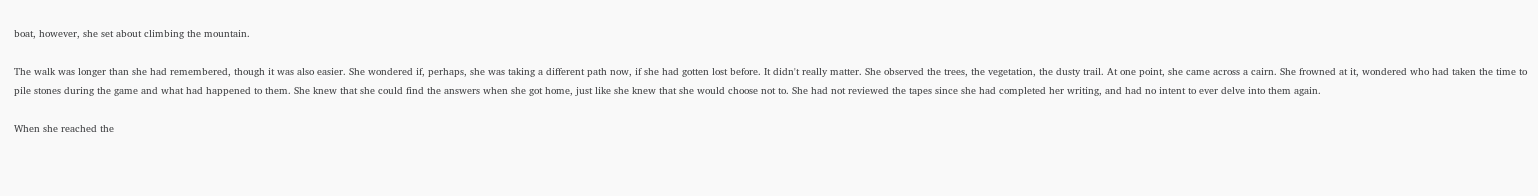boat, however, she set about climbing the mountain.

The walk was longer than she had remembered, though it was also easier. She wondered if, perhaps, she was taking a different path now, if she had gotten lost before. It didn't really matter. She observed the trees, the vegetation, the dusty trail. At one point, she came across a cairn. She frowned at it, wondered who had taken the time to pile stones during the game and what had happened to them. She knew that she could find the answers when she got home, just like she knew that she would choose not to. She had not reviewed the tapes since she had completed her writing, and had no intent to ever delve into them again.

When she reached the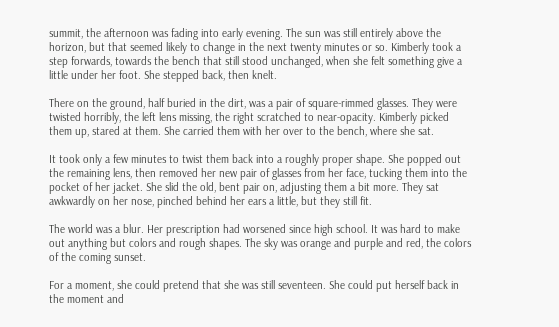summit, the afternoon was fading into early evening. The sun was still entirely above the horizon, but that seemed likely to change in the next twenty minutes or so. Kimberly took a step forwards, towards the bench that still stood unchanged, when she felt something give a little under her foot. She stepped back, then knelt.

There on the ground, half buried in the dirt, was a pair of square-rimmed glasses. They were twisted horribly, the left lens missing, the right scratched to near-opacity. Kimberly picked them up, stared at them. She carried them with her over to the bench, where she sat.

It took only a few minutes to twist them back into a roughly proper shape. She popped out the remaining lens, then removed her new pair of glasses from her face, tucking them into the pocket of her jacket. She slid the old, bent pair on, adjusting them a bit more. They sat awkwardly on her nose, pinched behind her ears a little, but they still fit.

The world was a blur. Her prescription had worsened since high school. It was hard to make out anything but colors and rough shapes. The sky was orange and purple and red, the colors of the coming sunset.

For a moment, she could pretend that she was still seventeen. She could put herself back in the moment and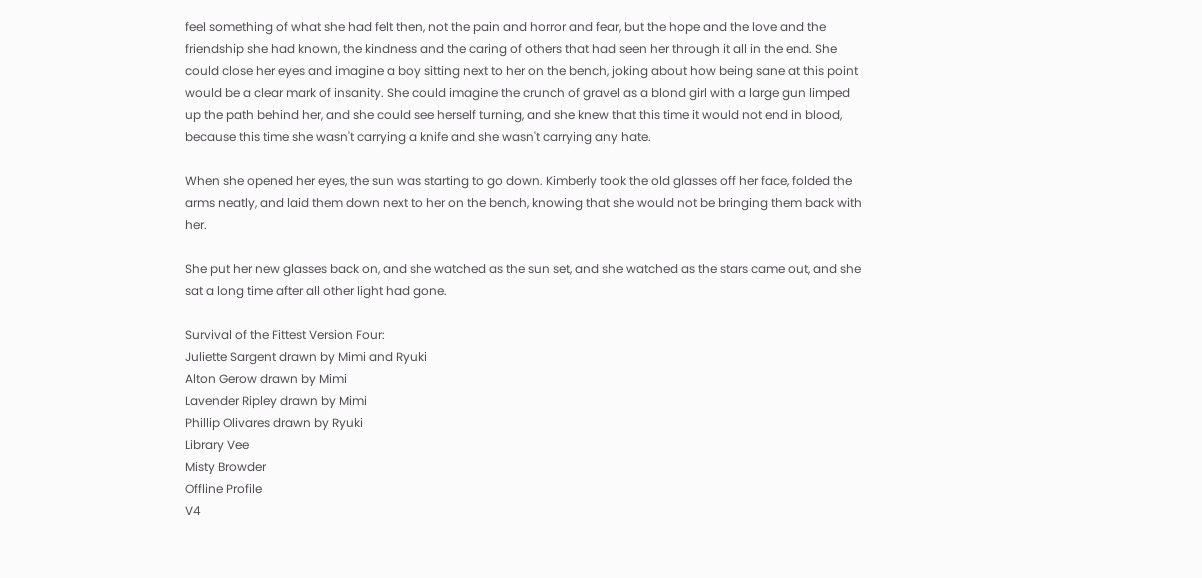feel something of what she had felt then, not the pain and horror and fear, but the hope and the love and the friendship she had known, the kindness and the caring of others that had seen her through it all in the end. She could close her eyes and imagine a boy sitting next to her on the bench, joking about how being sane at this point would be a clear mark of insanity. She could imagine the crunch of gravel as a blond girl with a large gun limped up the path behind her, and she could see herself turning, and she knew that this time it would not end in blood, because this time she wasn't carrying a knife and she wasn't carrying any hate.

When she opened her eyes, the sun was starting to go down. Kimberly took the old glasses off her face, folded the arms neatly, and laid them down next to her on the bench, knowing that she would not be bringing them back with her.

She put her new glasses back on, and she watched as the sun set, and she watched as the stars came out, and she sat a long time after all other light had gone.

Survival of the Fittest Version Four:
Juliette Sargent drawn by Mimi and Ryuki
Alton Gerow drawn by Mimi
Lavender Ripley drawn by Mimi
Phillip Olivares drawn by Ryuki
Library Vee
Misty Browder
Offline Profile
V4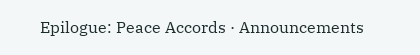Epilogue: Peace Accords · Announcements